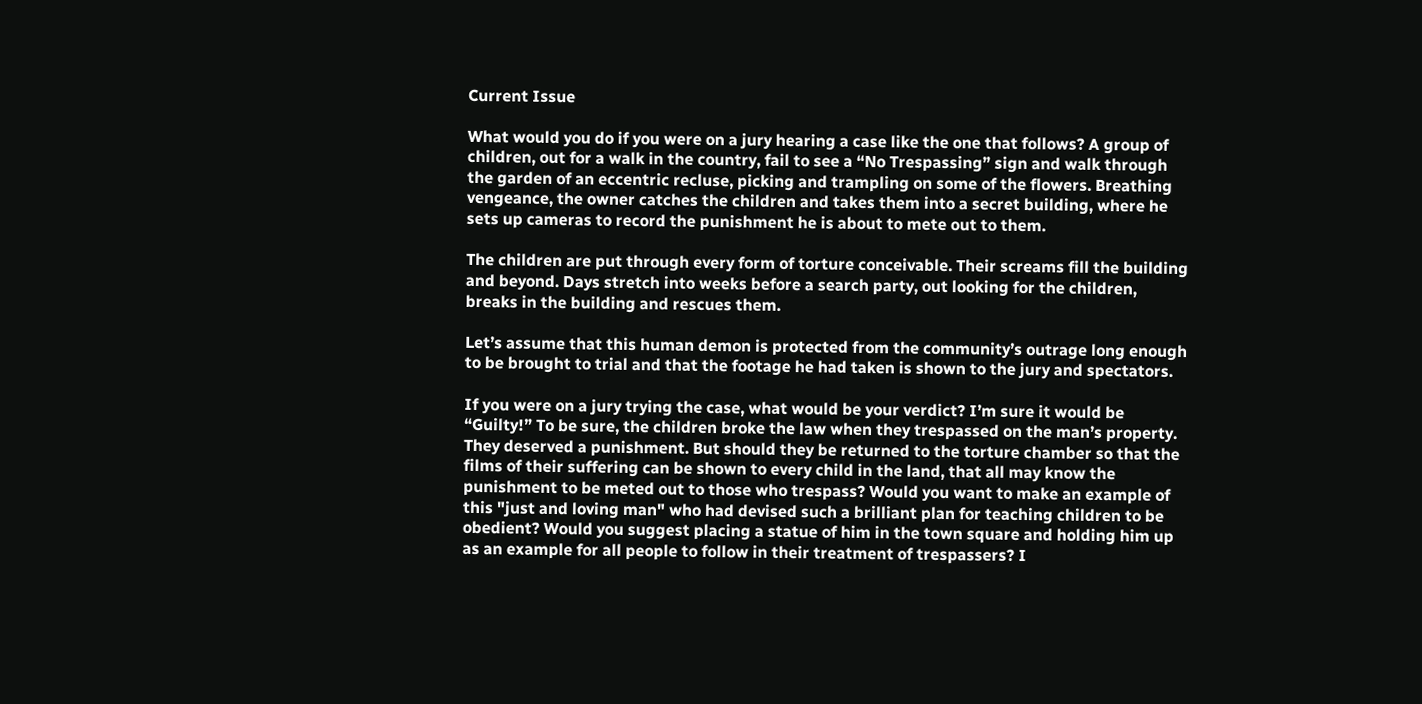Current Issue

What would you do if you were on a jury hearing a case like the one that follows? A group of children, out for a walk in the country, fail to see a “No Trespassing” sign and walk through the garden of an eccentric recluse, picking and trampling on some of the flowers. Breathing vengeance, the owner catches the children and takes them into a secret building, where he sets up cameras to record the punishment he is about to mete out to them.

The children are put through every form of torture conceivable. Their screams fill the building and beyond. Days stretch into weeks before a search party, out looking for the children, breaks in the building and rescues them.

Let’s assume that this human demon is protected from the community’s outrage long enough to be brought to trial and that the footage he had taken is shown to the jury and spectators.

If you were on a jury trying the case, what would be your verdict? I’m sure it would be “Guilty!” To be sure, the children broke the law when they trespassed on the man’s property. They deserved a punishment. But should they be returned to the torture chamber so that the films of their suffering can be shown to every child in the land, that all may know the punishment to be meted out to those who trespass? Would you want to make an example of this "just and loving man" who had devised such a brilliant plan for teaching children to be obedient? Would you suggest placing a statue of him in the town square and holding him up as an example for all people to follow in their treatment of trespassers? I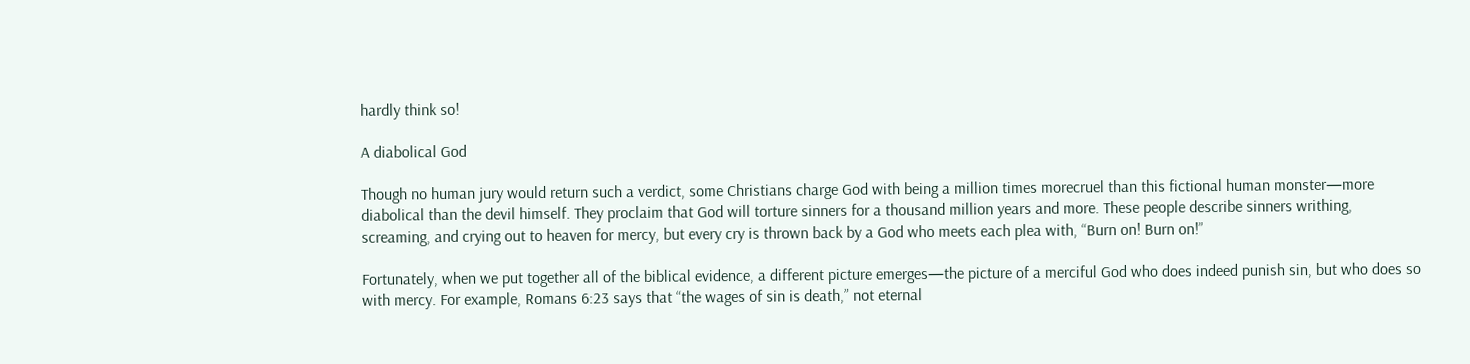hardly think so!

A diabolical God

Though no human jury would return such a verdict, some Christians charge God with being a million times morecruel than this fictional human monster—more diabolical than the devil himself. They proclaim that God will torture sinners for a thousand million years and more. These people describe sinners writhing, screaming, and crying out to heaven for mercy, but every cry is thrown back by a God who meets each plea with, “Burn on! Burn on!”

Fortunately, when we put together all of the biblical evidence, a different picture emerges—the picture of a merciful God who does indeed punish sin, but who does so with mercy. For example, Romans 6:23 says that “the wages of sin is death,” not eternal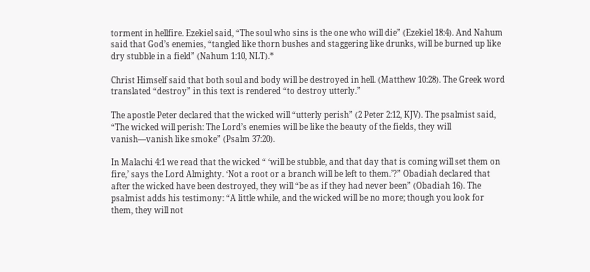torment in hellfire. Ezekiel said, “The soul who sins is the one who will die” (Ezekiel 18:4). And Nahum said that God’s enemies, “tangled like thorn bushes and staggering like drunks, will be burned up like dry stubble in a field” (Nahum 1:10, NLT).*

Christ Himself said that both soul and body will be destroyed in hell. (Matthew 10:28). The Greek word translated “destroy” in this text is rendered “to destroy utterly.”

The apostle Peter declared that the wicked will “utterly perish” (2 Peter 2:12, KJV). The psalmist said, “The wicked will perish: The Lord’s enemies will be like the beauty of the fields, they will vanish—vanish like smoke” (Psalm 37:20).

In Malachi 4:1 we read that the wicked “ ‘will be stubble, and that day that is coming will set them on fire,’ says the Lord Almighty. ‘Not a root or a branch will be left to them.’?” Obadiah declared that after the wicked have been destroyed, they will “be as if they had never been” (Obadiah 16). The psalmist adds his testimony: “A little while, and the wicked will be no more; though you look for them, they will not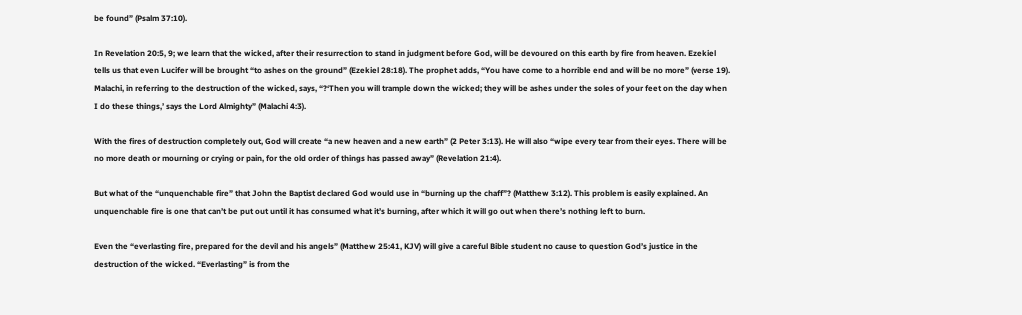be found” (Psalm 37:10).

In Revelation 20:5, 9; we learn that the wicked, after their resurrection to stand in judgment before God, will be devoured on this earth by fire from heaven. Ezekiel tells us that even Lucifer will be brought “to ashes on the ground” (Ezekiel 28:18). The prophet adds, “You have come to a horrible end and will be no more” (verse 19). Malachi, in referring to the destruction of the wicked, says, “?‘Then you will trample down the wicked; they will be ashes under the soles of your feet on the day when I do these things,’ says the Lord Almighty” (Malachi 4:3).

With the fires of destruction completely out, God will create “a new heaven and a new earth” (2 Peter 3:13). He will also “wipe every tear from their eyes. There will be no more death or mourning or crying or pain, for the old order of things has passed away” (Revelation 21:4).

But what of the “unquenchable fire” that John the Baptist declared God would use in “burning up the chaff”? (Matthew 3:12). This problem is easily explained. An unquenchable fire is one that can’t be put out until it has consumed what it’s burning, after which it will go out when there’s nothing left to burn.

Even the “everlasting fire, prepared for the devil and his angels” (Matthew 25:41, KJV) will give a careful Bible student no cause to question God’s justice in the destruction of the wicked. “Everlasting” is from the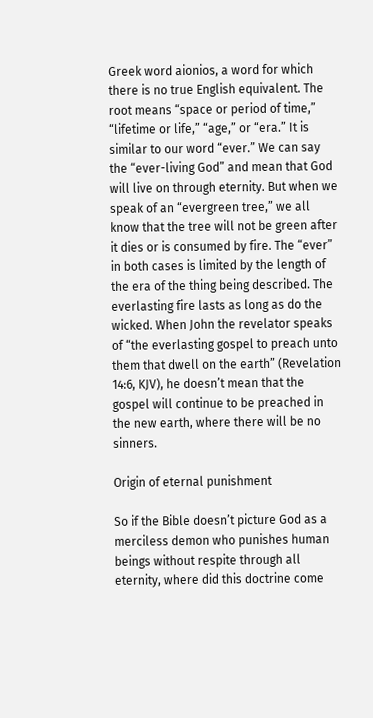Greek word aionios, a word for which there is no true English equivalent. The root means “space or period of time,” “lifetime or life,” “age,” or “era.” It is similar to our word “ever.” We can say the “ever-living God” and mean that God will live on through eternity. But when we speak of an “evergreen tree,” we all know that the tree will not be green after it dies or is consumed by fire. The “ever” in both cases is limited by the length of the era of the thing being described. The everlasting fire lasts as long as do the wicked. When John the revelator speaks of “the everlasting gospel to preach unto them that dwell on the earth” (Revelation 14:6, KJV), he doesn’t mean that the gospel will continue to be preached in the new earth, where there will be no sinners.

Origin of eternal punishment

So if the Bible doesn’t picture God as a merciless demon who punishes human beings without respite through all eternity, where did this doctrine come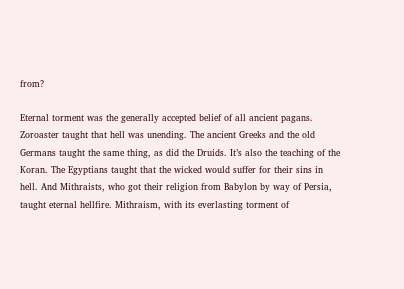from?

Eternal torment was the generally accepted belief of all ancient pagans. Zoroaster taught that hell was unending. The ancient Greeks and the old Germans taught the same thing, as did the Druids. It’s also the teaching of the Koran. The Egyptians taught that the wicked would suffer for their sins in hell. And Mithraists, who got their religion from Babylon by way of Persia, taught eternal hellfire. Mithraism, with its everlasting torment of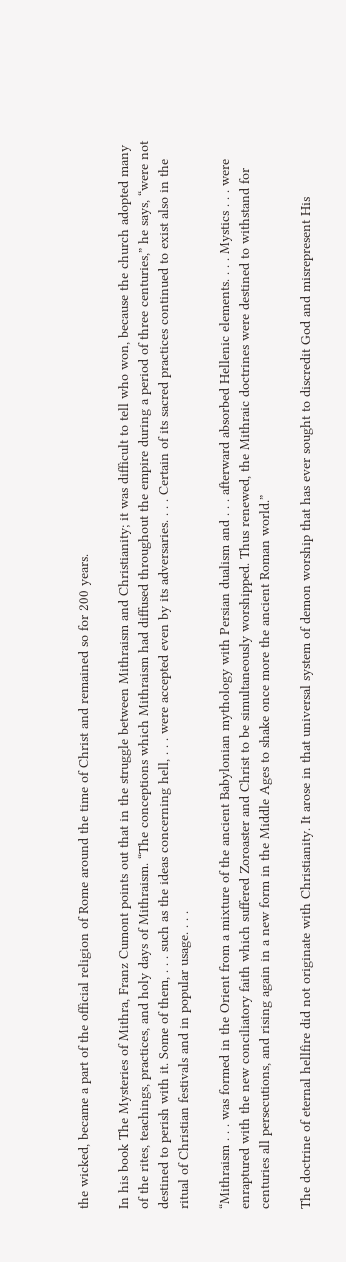the wicked, became a part of the official religion of Rome around the time of Christ and remained so for 200 years.

In his book The Mysteries of Mithra, Franz Cumont points out that in the struggle between Mithraism and Christianity; it was difficult to tell who won, because the church adopted many of the rites, teachings, practices, and holy days of Mithraism. “The conceptions which Mithraism had diffused throughout the empire during a period of three centuries,” he says, “were not destined to perish with it. Some of them, . . . such as the ideas concerning hell, . . . were accepted even by its adversaries. . . . Certain of its sacred practices continued to exist also in the ritual of Christian festivals and in popular usage. . . .

“Mithraism . . . was formed in the Orient from a mixture of the ancient Babylonian mythology with Persian dualism and . . . afterward absorbed Hellenic elements. . . . Mystics . . . were enraptured with the new conciliatory faith which suffered Zoroaster and Christ to be simultaneously worshipped. Thus renewed, the Mithraic doctrines were destined to withstand for centuries all persecutions, and rising again in a new form in the Middle Ages to shake once more the ancient Roman world.”

The doctrine of eternal hellfire did not originate with Christianity. It arose in that universal system of demon worship that has ever sought to discredit God and misrepresent His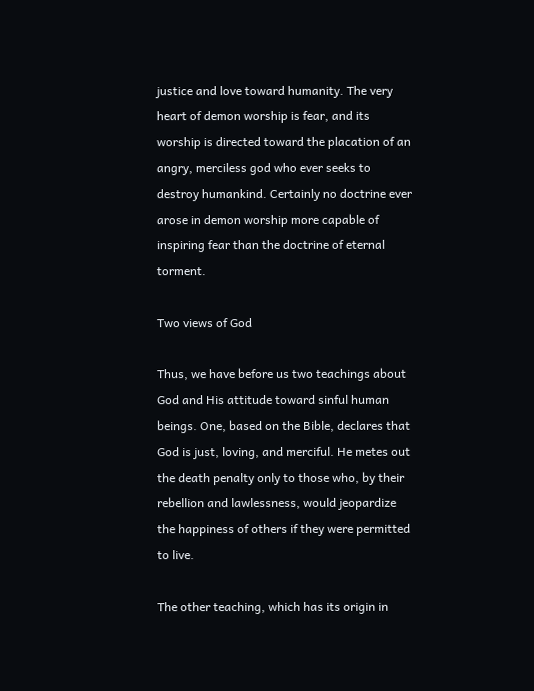justice and love toward humanity. The very heart of demon worship is fear, and its worship is directed toward the placation of an angry, merciless god who ever seeks to destroy humankind. Certainly no doctrine ever arose in demon worship more capable of inspiring fear than the doctrine of eternal torment.

Two views of God

Thus, we have before us two teachings about God and His attitude toward sinful human beings. One, based on the Bible, declares that God is just, loving, and merciful. He metes out the death penalty only to those who, by their rebellion and lawlessness, would jeopardize the happiness of others if they were permitted to live.

The other teaching, which has its origin in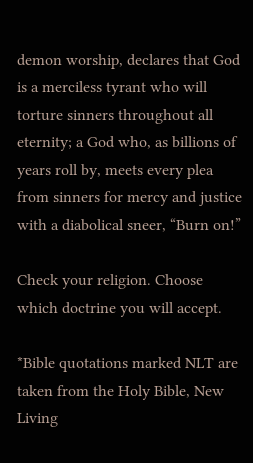demon worship, declares that God is a merciless tyrant who will torture sinners throughout all eternity; a God who, as billions of years roll by, meets every plea from sinners for mercy and justice with a diabolical sneer, “Burn on!”

Check your religion. Choose which doctrine you will accept.

*Bible quotations marked NLT are taken from the Holy Bible, New Living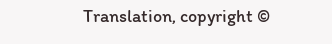Translation, copyright ©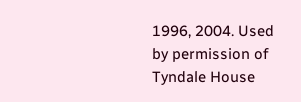1996, 2004. Used by permission of Tyndale House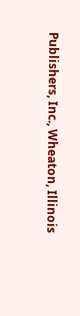Publishers, Inc., Wheaton, Illinois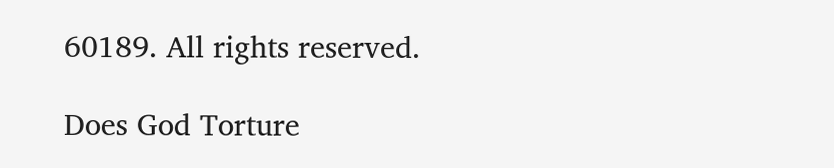60189. All rights reserved.

Does God Torture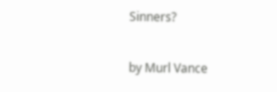Sinners?

by Murl Vance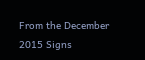From the December 2015 Signs